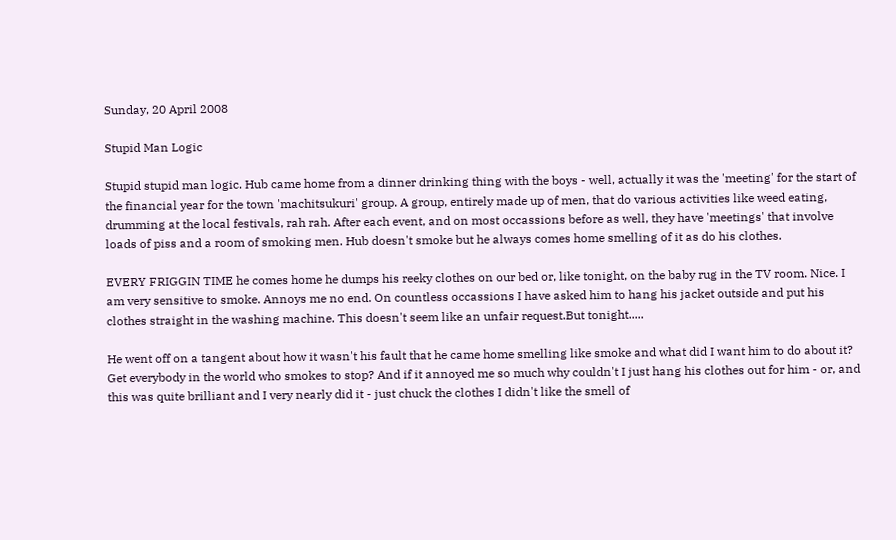Sunday, 20 April 2008

Stupid Man Logic

Stupid stupid man logic. Hub came home from a dinner drinking thing with the boys - well, actually it was the 'meeting' for the start of the financial year for the town 'machitsukuri' group. A group, entirely made up of men, that do various activities like weed eating, drumming at the local festivals, rah rah. After each event, and on most occassions before as well, they have 'meetings' that involve loads of piss and a room of smoking men. Hub doesn't smoke but he always comes home smelling of it as do his clothes.

EVERY FRIGGIN TIME he comes home he dumps his reeky clothes on our bed or, like tonight, on the baby rug in the TV room. Nice. I am very sensitive to smoke. Annoys me no end. On countless occassions I have asked him to hang his jacket outside and put his clothes straight in the washing machine. This doesn't seem like an unfair request.But tonight.....

He went off on a tangent about how it wasn't his fault that he came home smelling like smoke and what did I want him to do about it? Get everybody in the world who smokes to stop? And if it annoyed me so much why couldn't I just hang his clothes out for him - or, and this was quite brilliant and I very nearly did it - just chuck the clothes I didn't like the smell of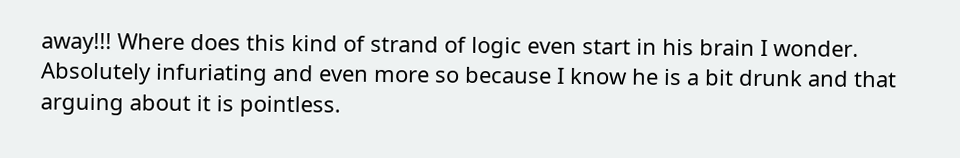away!!! Where does this kind of strand of logic even start in his brain I wonder. Absolutely infuriating and even more so because I know he is a bit drunk and that arguing about it is pointless.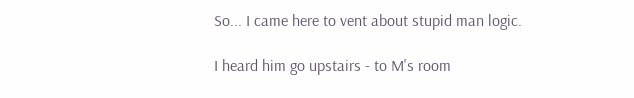So... I came here to vent about stupid man logic.

I heard him go upstairs - to M's room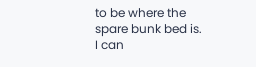to be where the spare bunk bed is. I can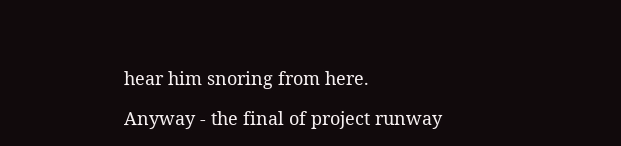hear him snoring from here.

Anyway - the final of project runway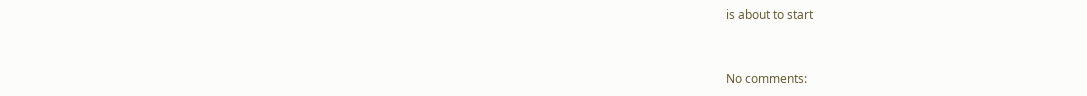is about to start


No comments: